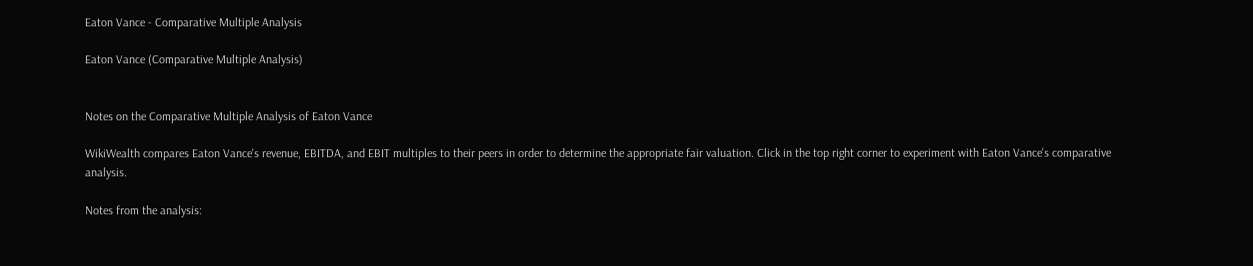Eaton Vance - Comparative Multiple Analysis

Eaton Vance (Comparative Multiple Analysis)


Notes on the Comparative Multiple Analysis of Eaton Vance

WikiWealth compares Eaton Vance's revenue, EBITDA, and EBIT multiples to their peers in order to determine the appropriate fair valuation. Click in the top right corner to experiment with Eaton Vance's comparative analysis.

Notes from the analysis: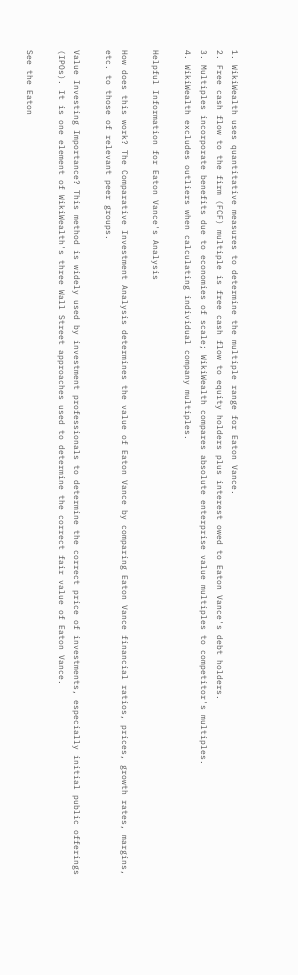1. WikiWealth uses quantitative measures to determine the multiple range for Eaton Vance.
2. Free cash flow to the firm (FCF) multiple is free cash flow to equity holders plus interest owed to Eaton Vance's debt holders.
3. Multiples incorporate benefits due to economies of scale; WikiWealth compares absolute enterprise value multiples to competitor's multiples.
4. WikiWealth excludes outliers when calculating individual company multiples.

Helpful Information for Eaton Vance's Analysis

How does this work? The Comparative Investment Analysis determines the value of Eaton Vance by comparing Eaton Vance financial ratios, prices, growth rates, margins, etc. to those of relevant peer groups.

Value Investing Importance? This method is widely used by investment professionals to determine the correct price of investments, especially initial public offerings (IPOs). It is one element of WikiWealth's three Wall Street approaches used to determine the correct fair value of Eaton Vance.

See the Eaton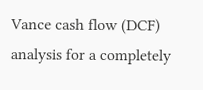Vance cash flow (DCF) analysis for a completely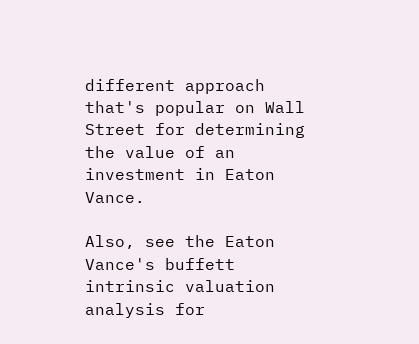different approach that's popular on Wall Street for determining the value of an investment in Eaton Vance.

Also, see the Eaton Vance's buffett intrinsic valuation analysis for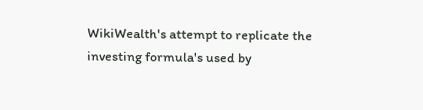WikiWealth's attempt to replicate the investing formula's used by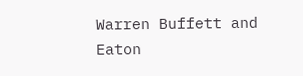Warren Buffett and Eaton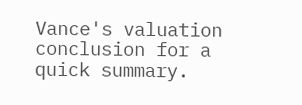Vance's valuation conclusion for a quick summary.